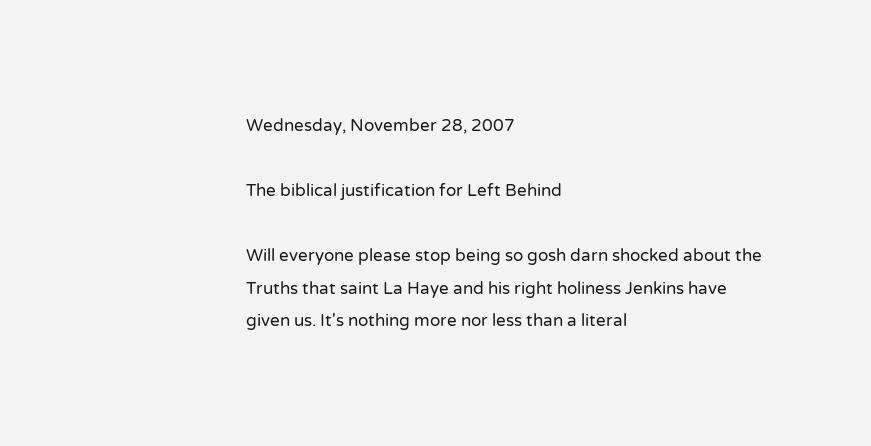Wednesday, November 28, 2007

The biblical justification for Left Behind

Will everyone please stop being so gosh darn shocked about the Truths that saint La Haye and his right holiness Jenkins have given us. It's nothing more nor less than a literal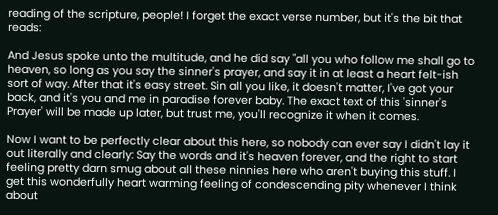reading of the scripture, people! I forget the exact verse number, but it's the bit that reads:

And Jesus spoke unto the multitude, and he did say "all you who follow me shall go to heaven, so long as you say the sinner's prayer, and say it in at least a heart felt-ish sort of way. After that it's easy street. Sin all you like, it doesn't matter, I've got your back, and it's you and me in paradise forever baby. The exact text of this 'sinner's Prayer' will be made up later, but trust me, you'll recognize it when it comes.

Now I want to be perfectly clear about this here, so nobody can ever say I didn't lay it out literally and clearly: Say the words and it's heaven forever, and the right to start feeling pretty darn smug about all these ninnies here who aren't buying this stuff. I get this wonderfully heart warming feeling of condescending pity whenever I think about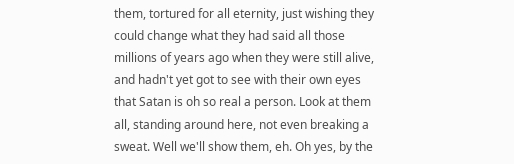them, tortured for all eternity, just wishing they could change what they had said all those millions of years ago when they were still alive, and hadn't yet got to see with their own eyes that Satan is oh so real a person. Look at them all, standing around here, not even breaking a sweat. Well we'll show them, eh. Oh yes, by the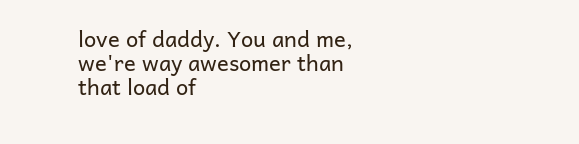love of daddy. You and me, we're way awesomer than that load of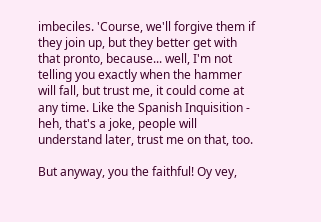imbeciles. 'Course, we'll forgive them if they join up, but they better get with that pronto, because... well, I'm not telling you exactly when the hammer will fall, but trust me, it could come at any time. Like the Spanish Inquisition - heh, that's a joke, people will understand later, trust me on that, too.

But anyway, you the faithful! Oy vey,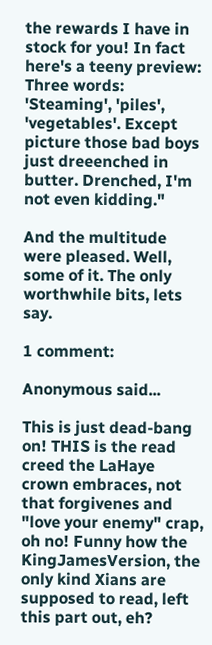the rewards I have in stock for you! In fact here's a teeny preview: Three words: 'Steaming', 'piles', 'vegetables'. Except picture those bad boys just dreeenched in butter. Drenched, I'm not even kidding."

And the multitude were pleased. Well, some of it. The only worthwhile bits, lets say.

1 comment:

Anonymous said...

This is just dead-bang on! THIS is the read creed the LaHaye crown embraces, not that forgivenes and "love your enemy" crap, oh no! Funny how the KingJamesVersion, the only kind Xians are supposed to read, left this part out, eh?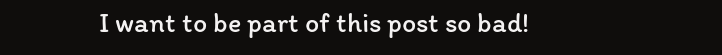I want to be part of this post so bad!